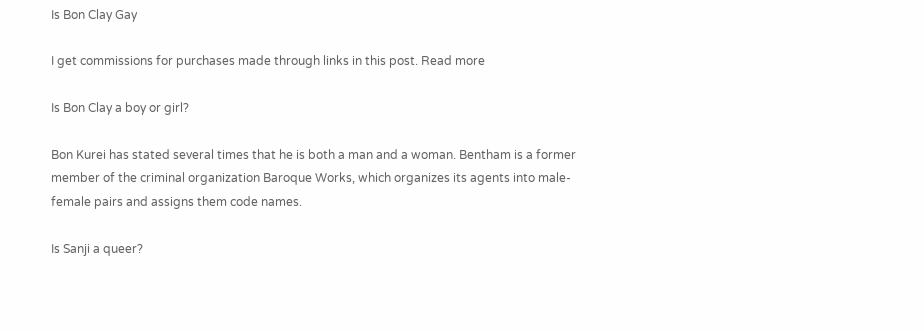Is Bon Clay Gay

I get commissions for purchases made through links in this post. Read more

Is Bon Clay a boy or girl?

Bon Kurei has stated several times that he is both a man and a woman. Bentham is a former member of the criminal organization Baroque Works, which organizes its agents into male-female pairs and assigns them code names.

Is Sanji a queer?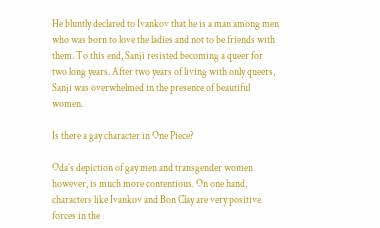He bluntly declared to Ivankov that he is a man among men who was born to love the ladies and not to be friends with them. To this end, Sanji resisted becoming a queer for two long years. After two years of living with only queers, Sanji was overwhelmed in the presence of beautiful women.

Is there a gay character in One Piece?

Oda’s depiction of gay men and transgender women however, is much more contentious. On one hand, characters like Ivankov and Bon Clay are very positive forces in the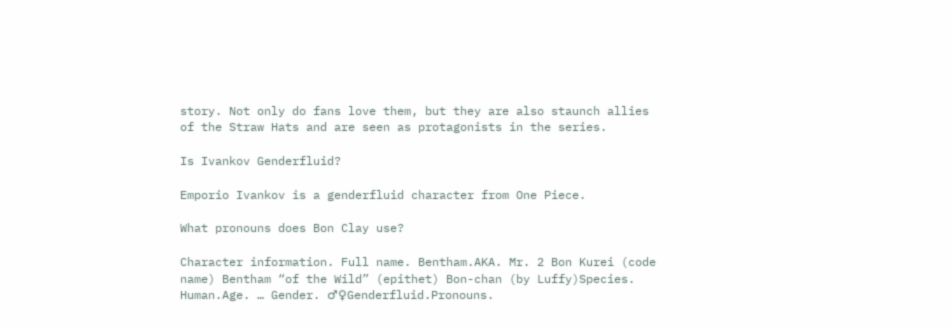story. Not only do fans love them, but they are also staunch allies of the Straw Hats and are seen as protagonists in the series.

Is Ivankov Genderfluid?

Emporio Ivankov is a genderfluid character from One Piece.

What pronouns does Bon Clay use?

Character information. Full name. Bentham.AKA. Mr. 2 Bon Kurei (code name) Bentham “of the Wild” (epithet) Bon-chan (by Luffy)Species. Human.Age. … Gender. ♂♀Genderfluid.Pronouns.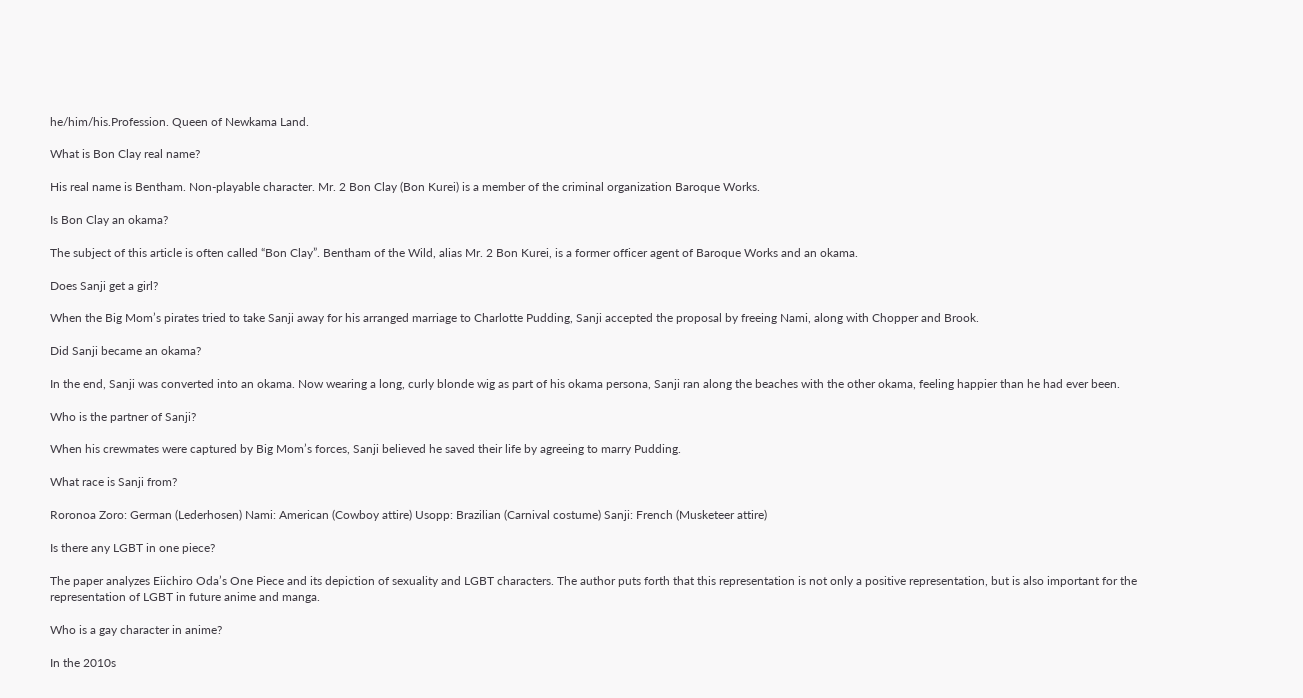he/him/his.Profession. Queen of Newkama Land.

What is Bon Clay real name?

His real name is Bentham. Non-playable character. Mr. 2 Bon Clay (Bon Kurei) is a member of the criminal organization Baroque Works.

Is Bon Clay an okama?

The subject of this article is often called “Bon Clay”. Bentham of the Wild, alias Mr. 2 Bon Kurei, is a former officer agent of Baroque Works and an okama.

Does Sanji get a girl?

When the Big Mom’s pirates tried to take Sanji away for his arranged marriage to Charlotte Pudding, Sanji accepted the proposal by freeing Nami, along with Chopper and Brook.

Did Sanji became an okama?

In the end, Sanji was converted into an okama. Now wearing a long, curly blonde wig as part of his okama persona, Sanji ran along the beaches with the other okama, feeling happier than he had ever been.

Who is the partner of Sanji?

When his crewmates were captured by Big Mom’s forces, Sanji believed he saved their life by agreeing to marry Pudding.

What race is Sanji from?

Roronoa Zoro: German (Lederhosen) Nami: American (Cowboy attire) Usopp: Brazilian (Carnival costume) Sanji: French (Musketeer attire)

Is there any LGBT in one piece?

The paper analyzes Eiichiro Oda’s One Piece and its depiction of sexuality and LGBT characters. The author puts forth that this representation is not only a positive representation, but is also important for the representation of LGBT in future anime and manga.

Who is a gay character in anime?

In the 2010s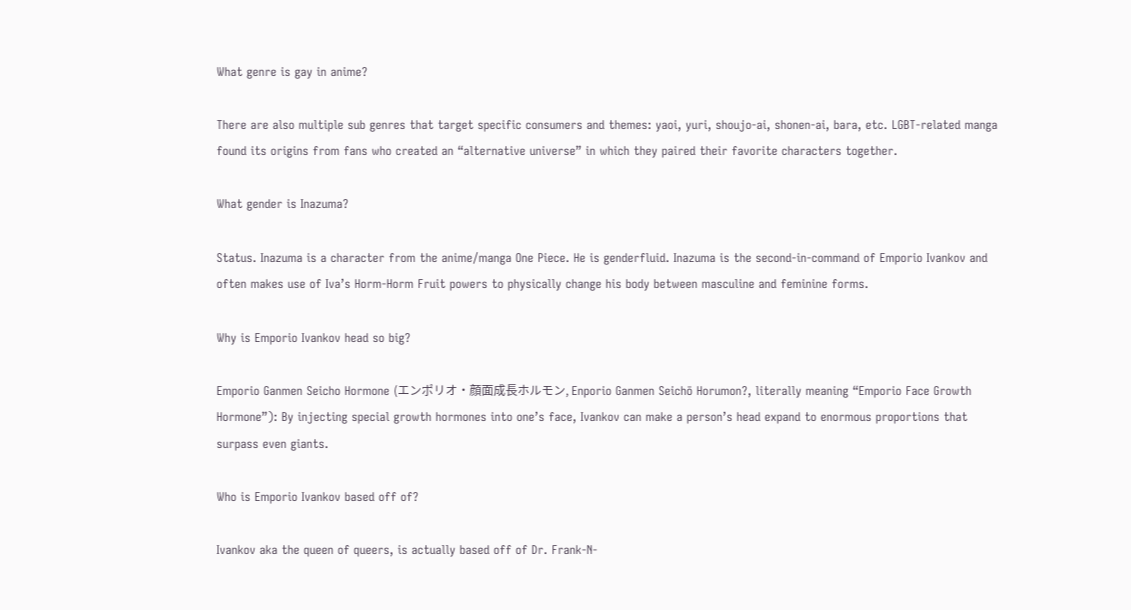What genre is gay in anime?

There are also multiple sub genres that target specific consumers and themes: yaoi, yuri, shoujo-ai, shonen-ai, bara, etc. LGBT-related manga found its origins from fans who created an “alternative universe” in which they paired their favorite characters together.

What gender is Inazuma?

Status. Inazuma is a character from the anime/manga One Piece. He is genderfluid. Inazuma is the second-in-command of Emporio Ivankov and often makes use of Iva’s Horm-Horm Fruit powers to physically change his body between masculine and feminine forms.

Why is Emporio Ivankov head so big?

Emporio Ganmen Seicho Hormone (エンポリオ・顔面成長ホルモン, Enporio Ganmen Seichō Horumon?, literally meaning “Emporio Face Growth Hormone”): By injecting special growth hormones into one’s face, Ivankov can make a person’s head expand to enormous proportions that surpass even giants.

Who is Emporio Ivankov based off of?

Ivankov aka the queen of queers, is actually based off of Dr. Frank-N-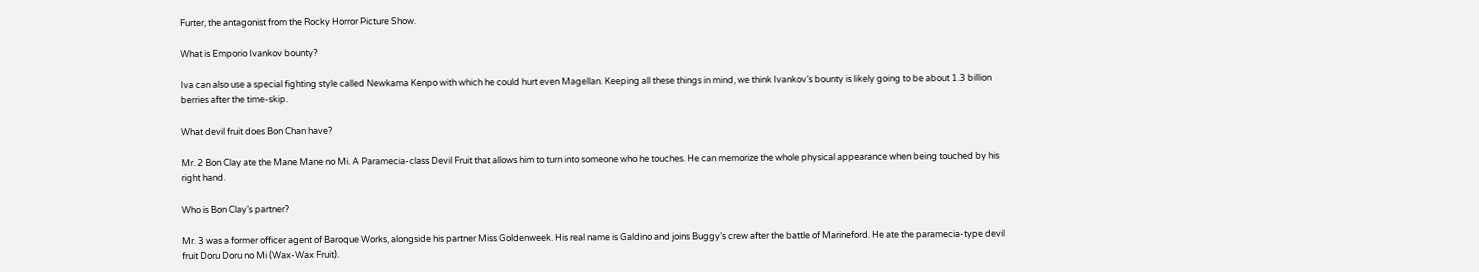Furter, the antagonist from the Rocky Horror Picture Show.

What is Emporio Ivankov bounty?

Iva can also use a special fighting style called Newkama Kenpo with which he could hurt even Magellan. Keeping all these things in mind, we think Ivankov’s bounty is likely going to be about 1.3 billion berries after the time-skip.

What devil fruit does Bon Chan have?

Mr. 2 Bon Clay ate the Mane Mane no Mi. A Paramecia-class Devil Fruit that allows him to turn into someone who he touches. He can memorize the whole physical appearance when being touched by his right hand.

Who is Bon Clay’s partner?

Mr. 3 was a former officer agent of Baroque Works, alongside his partner Miss Goldenweek. His real name is Galdino and joins Buggy’s crew after the battle of Marineford. He ate the paramecia-type devil fruit Doru Doru no Mi (Wax-Wax Fruit).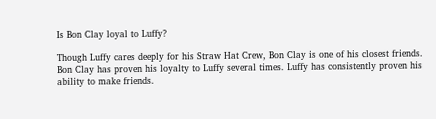Is Bon Clay loyal to Luffy?

Though Luffy cares deeply for his Straw Hat Crew, Bon Clay is one of his closest friends. Bon Clay has proven his loyalty to Luffy several times. Luffy has consistently proven his ability to make friends.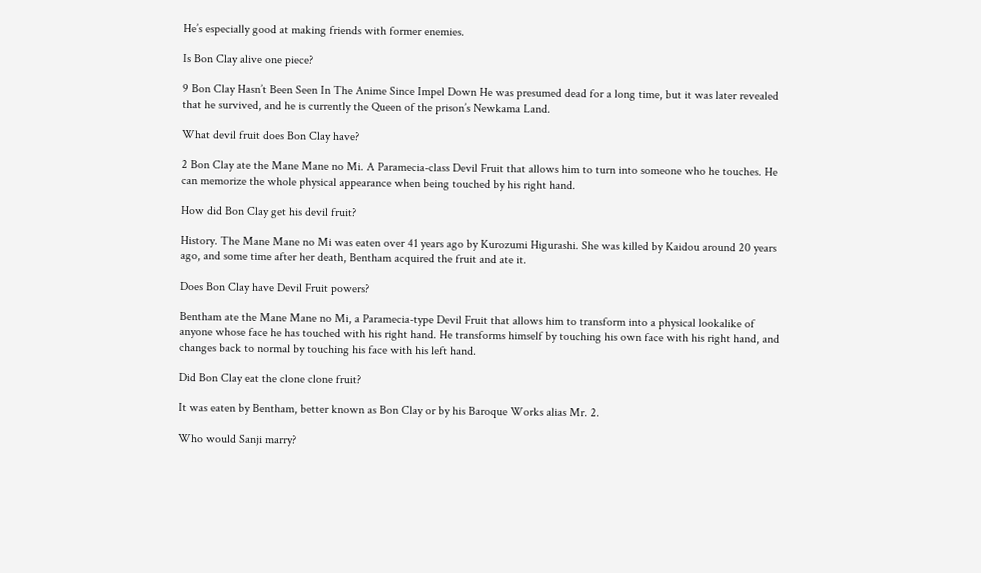He’s especially good at making friends with former enemies.

Is Bon Clay alive one piece?

9 Bon Clay Hasn’t Been Seen In The Anime Since Impel Down He was presumed dead for a long time, but it was later revealed that he survived, and he is currently the Queen of the prison’s Newkama Land.

What devil fruit does Bon Clay have?

2 Bon Clay ate the Mane Mane no Mi. A Paramecia-class Devil Fruit that allows him to turn into someone who he touches. He can memorize the whole physical appearance when being touched by his right hand.

How did Bon Clay get his devil fruit?

History. The Mane Mane no Mi was eaten over 41 years ago by Kurozumi Higurashi. She was killed by Kaidou around 20 years ago, and some time after her death, Bentham acquired the fruit and ate it.

Does Bon Clay have Devil Fruit powers?

Bentham ate the Mane Mane no Mi, a Paramecia-type Devil Fruit that allows him to transform into a physical lookalike of anyone whose face he has touched with his right hand. He transforms himself by touching his own face with his right hand, and changes back to normal by touching his face with his left hand.

Did Bon Clay eat the clone clone fruit?

It was eaten by Bentham, better known as Bon Clay or by his Baroque Works alias Mr. 2.

Who would Sanji marry?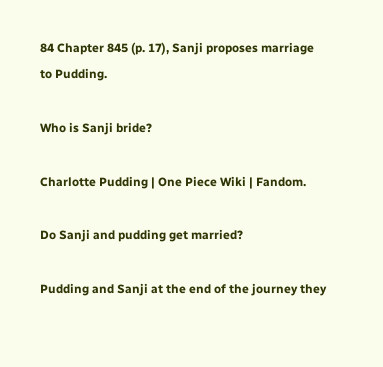84 Chapter 845 (p. 17), Sanji proposes marriage to Pudding.

Who is Sanji bride?

Charlotte Pudding | One Piece Wiki | Fandom.

Do Sanji and pudding get married?

Pudding and Sanji at the end of the journey they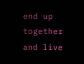end up together and live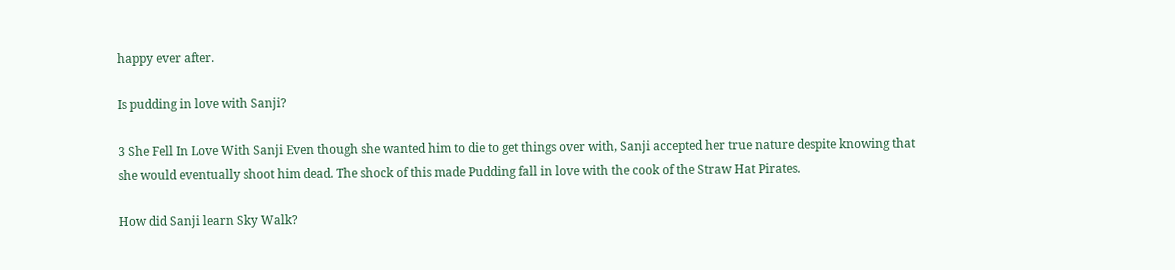happy ever after.

Is pudding in love with Sanji?

3 She Fell In Love With Sanji Even though she wanted him to die to get things over with, Sanji accepted her true nature despite knowing that she would eventually shoot him dead. The shock of this made Pudding fall in love with the cook of the Straw Hat Pirates.

How did Sanji learn Sky Walk?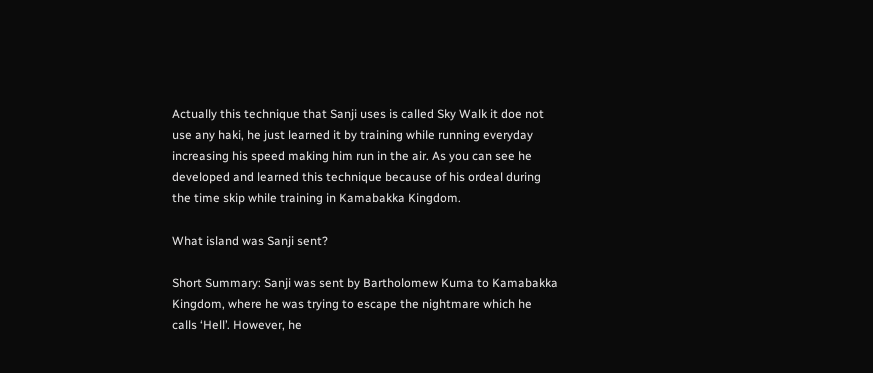Actually this technique that Sanji uses is called Sky Walk it doe not use any haki, he just learned it by training while running everyday increasing his speed making him run in the air. As you can see he developed and learned this technique because of his ordeal during the time skip while training in Kamabakka Kingdom.

What island was Sanji sent?

Short Summary: Sanji was sent by Bartholomew Kuma to Kamabakka Kingdom, where he was trying to escape the nightmare which he calls ‘Hell’. However, he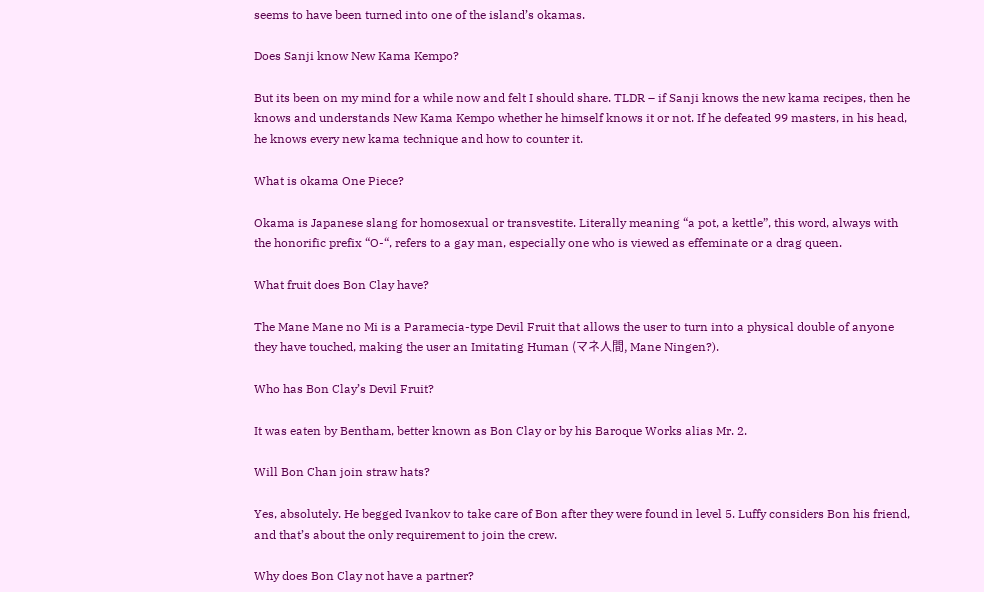seems to have been turned into one of the island’s okamas.

Does Sanji know New Kama Kempo?

But its been on my mind for a while now and felt I should share. TLDR – if Sanji knows the new kama recipes, then he knows and understands New Kama Kempo whether he himself knows it or not. If he defeated 99 masters, in his head, he knows every new kama technique and how to counter it.

What is okama One Piece?

Okama is Japanese slang for homosexual or transvestite. Literally meaning “a pot, a kettle”, this word, always with the honorific prefix “O-“, refers to a gay man, especially one who is viewed as effeminate or a drag queen.

What fruit does Bon Clay have?

The Mane Mane no Mi is a Paramecia-type Devil Fruit that allows the user to turn into a physical double of anyone they have touched, making the user an Imitating Human (マネ人間, Mane Ningen?).

Who has Bon Clay’s Devil Fruit?

It was eaten by Bentham, better known as Bon Clay or by his Baroque Works alias Mr. 2.

Will Bon Chan join straw hats?

Yes, absolutely. He begged Ivankov to take care of Bon after they were found in level 5. Luffy considers Bon his friend, and that’s about the only requirement to join the crew.

Why does Bon Clay not have a partner?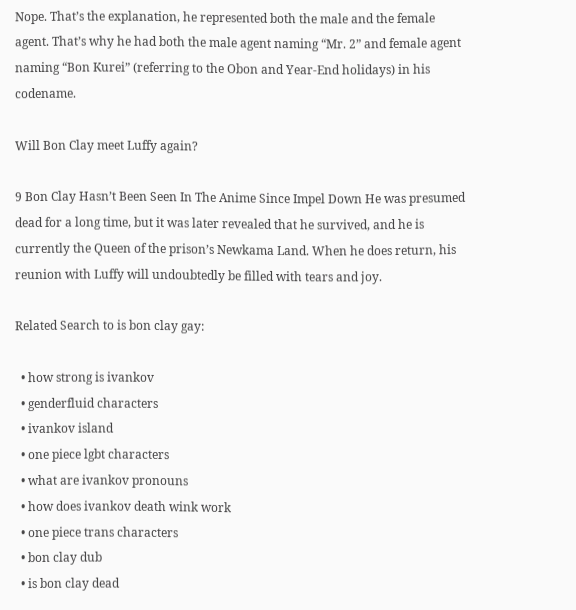Nope. That’s the explanation, he represented both the male and the female agent. That’s why he had both the male agent naming “Mr. 2” and female agent naming “Bon Kurei” (referring to the Obon and Year-End holidays) in his codename.

Will Bon Clay meet Luffy again?

9 Bon Clay Hasn’t Been Seen In The Anime Since Impel Down He was presumed dead for a long time, but it was later revealed that he survived, and he is currently the Queen of the prison’s Newkama Land. When he does return, his reunion with Luffy will undoubtedly be filled with tears and joy.

Related Search to is bon clay gay:

  • how strong is ivankov
  • genderfluid characters
  • ivankov island
  • one piece lgbt characters
  • what are ivankov pronouns
  • how does ivankov death wink work
  • one piece trans characters
  • bon clay dub
  • is bon clay dead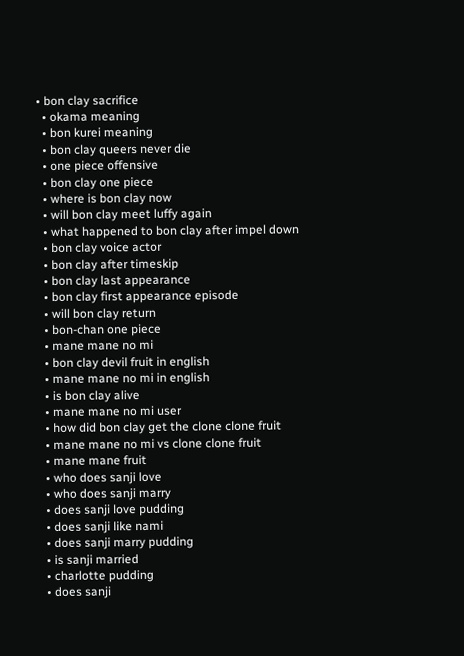• bon clay sacrifice
  • okama meaning
  • bon kurei meaning
  • bon clay queers never die
  • one piece offensive
  • bon clay one piece
  • where is bon clay now
  • will bon clay meet luffy again
  • what happened to bon clay after impel down
  • bon clay voice actor
  • bon clay after timeskip
  • bon clay last appearance
  • bon clay first appearance episode
  • will bon clay return
  • bon-chan one piece
  • mane mane no mi
  • bon clay devil fruit in english
  • mane mane no mi in english
  • is bon clay alive
  • mane mane no mi user
  • how did bon clay get the clone clone fruit
  • mane mane no mi vs clone clone fruit
  • mane mane fruit
  • who does sanji love
  • who does sanji marry
  • does sanji love pudding
  • does sanji like nami
  • does sanji marry pudding
  • is sanji married
  • charlotte pudding
  • does sanji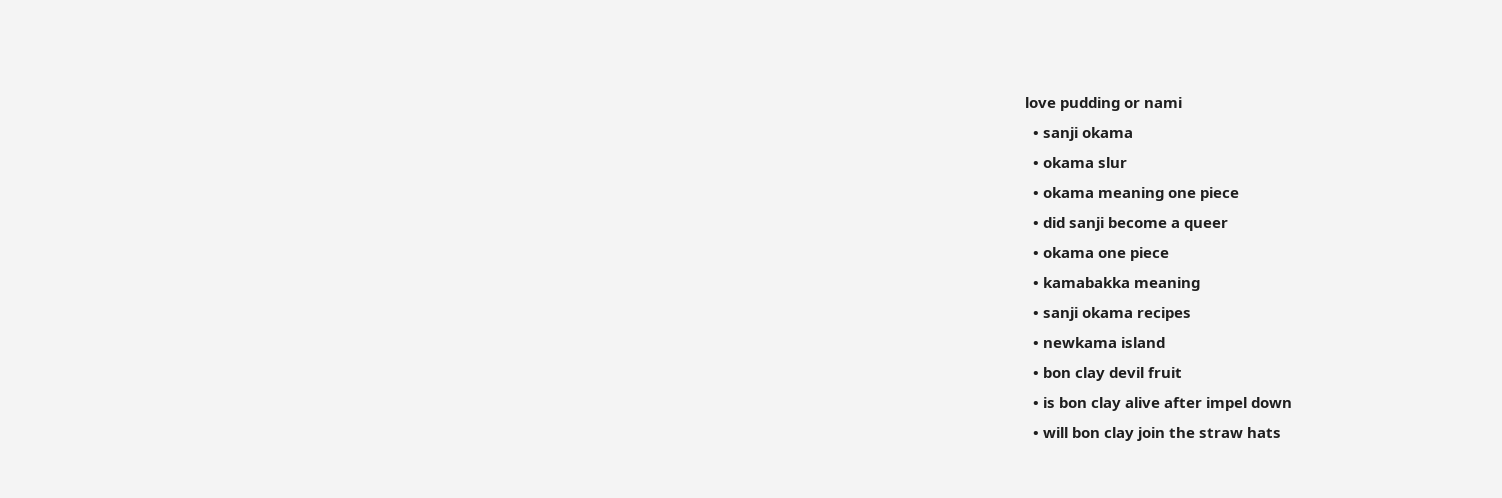love pudding or nami
  • sanji okama
  • okama slur
  • okama meaning one piece
  • did sanji become a queer
  • okama one piece
  • kamabakka meaning
  • sanji okama recipes
  • newkama island
  • bon clay devil fruit
  • is bon clay alive after impel down
  • will bon clay join the straw hats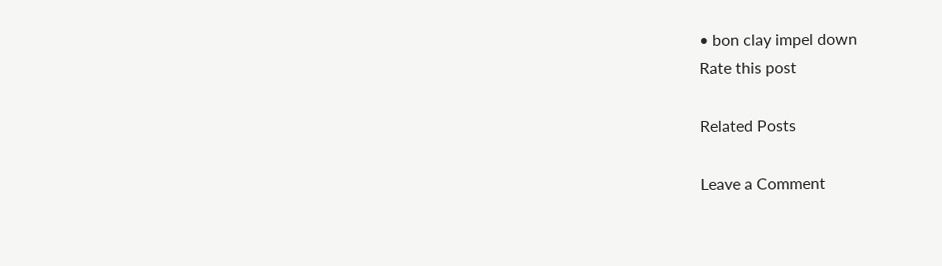• bon clay impel down
Rate this post

Related Posts

Leave a Comment